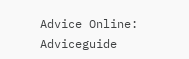Advice Online: Adviceguide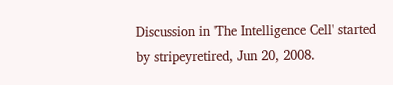Discussion in 'The Intelligence Cell' started by stripeyretired, Jun 20, 2008.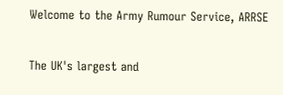Welcome to the Army Rumour Service, ARRSE

The UK's largest and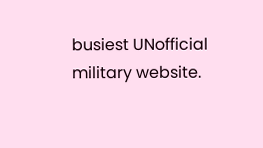busiest UNofficial military website.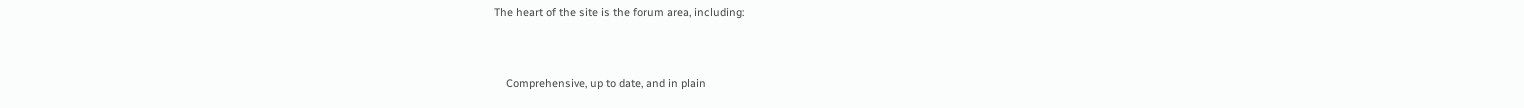The heart of the site is the forum area, including:


    Comprehensive, up to date, and in plain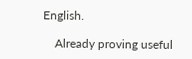English.

    Already proving useful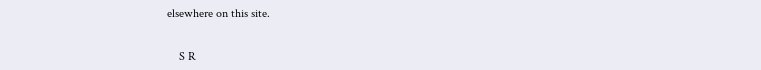elsewhere on this site.


    S R